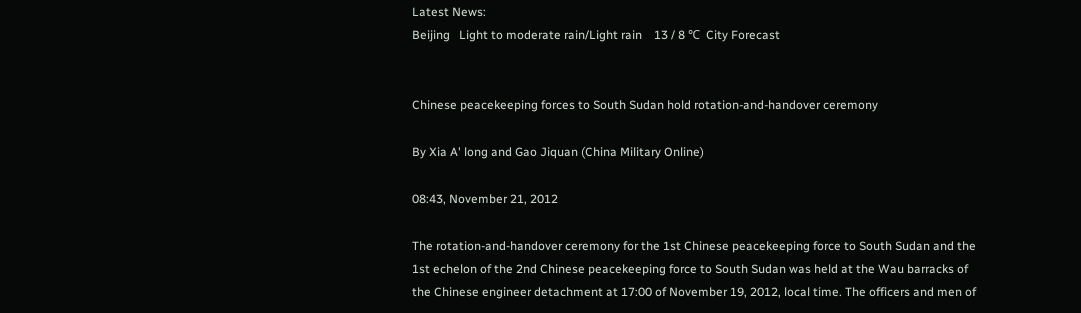Latest News:
Beijing   Light to moderate rain/Light rain    13 / 8 ℃  City Forecast


Chinese peacekeeping forces to South Sudan hold rotation-and-handover ceremony

By Xia A' long and Gao Jiquan (China Military Online)

08:43, November 21, 2012

The rotation-and-handover ceremony for the 1st Chinese peacekeeping force to South Sudan and the 1st echelon of the 2nd Chinese peacekeeping force to South Sudan was held at the Wau barracks of the Chinese engineer detachment at 17:00 of November 19, 2012, local time. The officers and men of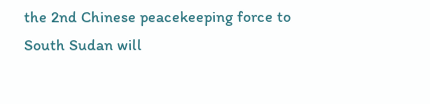the 2nd Chinese peacekeeping force to South Sudan will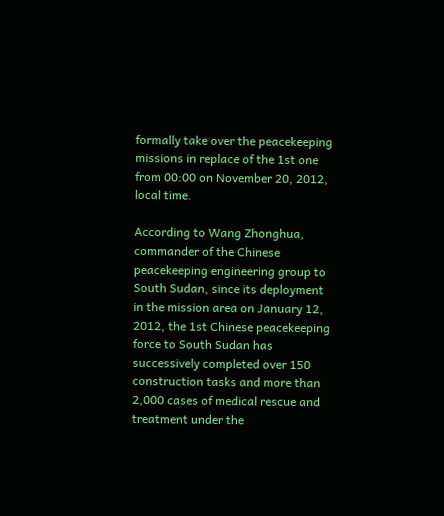formally take over the peacekeeping missions in replace of the 1st one from 00:00 on November 20, 2012, local time.

According to Wang Zhonghua, commander of the Chinese peacekeeping engineering group to South Sudan, since its deployment in the mission area on January 12, 2012, the 1st Chinese peacekeeping force to South Sudan has successively completed over 150 construction tasks and more than 2,000 cases of medical rescue and treatment under the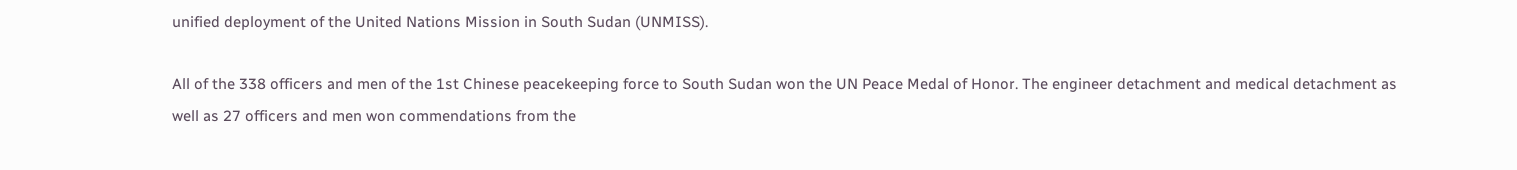unified deployment of the United Nations Mission in South Sudan (UNMISS).

All of the 338 officers and men of the 1st Chinese peacekeeping force to South Sudan won the UN Peace Medal of Honor. The engineer detachment and medical detachment as well as 27 officers and men won commendations from the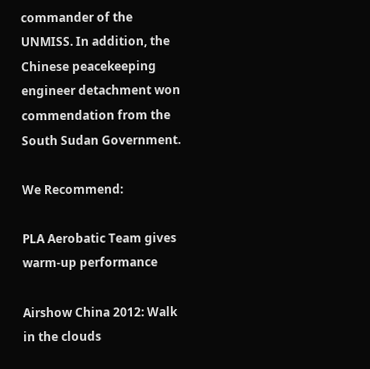commander of the UNMISS. In addition, the Chinese peacekeeping engineer detachment won commendation from the South Sudan Government.

We Recommend:

PLA Aerobatic Team gives warm-up performance

Airshow China 2012: Walk in the clouds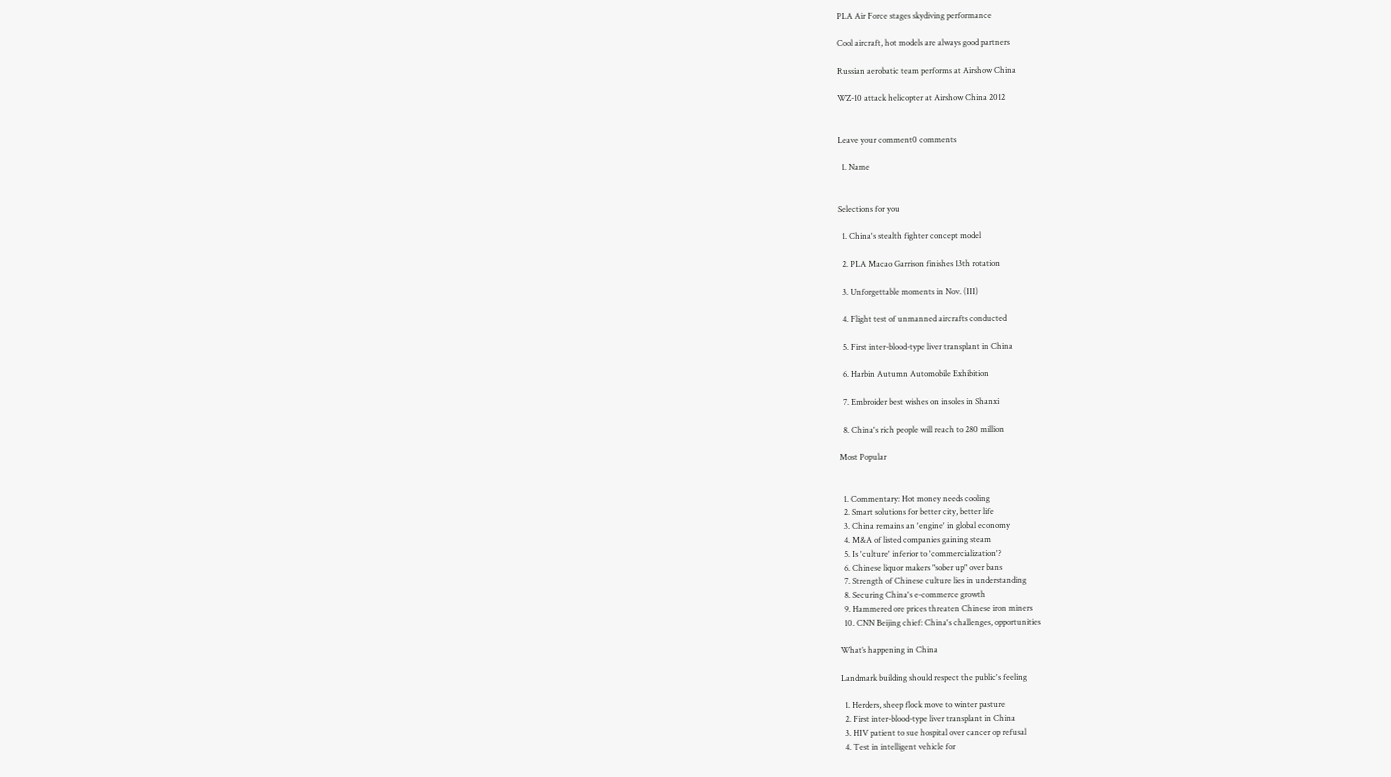PLA Air Force stages skydiving performance

Cool aircraft, hot models are always good partners

Russian aerobatic team performs at Airshow China

WZ-10 attack helicopter at Airshow China 2012


Leave your comment0 comments

  1. Name


Selections for you

  1. China's stealth fighter concept model

  2. PLA Macao Garrison finishes 13th rotation

  3. Unforgettable moments in Nov. (III)

  4. Flight test of unmanned aircrafts conducted

  5. First inter-blood-type liver transplant in China

  6. Harbin Autumn Automobile Exhibition

  7. Embroider best wishes on insoles in Shanxi

  8. China's rich people will reach to 280 million

Most Popular


  1. Commentary: Hot money needs cooling
  2. Smart solutions for better city, better life
  3. China remains an 'engine' in global economy
  4. M&A of listed companies gaining steam
  5. Is 'culture' inferior to 'commercialization'?
  6. Chinese liquor makers "sober up" over bans
  7. Strength of Chinese culture lies in understanding
  8. Securing China's e-commerce growth
  9. Hammered ore prices threaten Chinese iron miners
  10. CNN Beijing chief: China's challenges, opportunities

What’s happening in China

Landmark building should respect the public's feeling

  1. Herders, sheep flock move to winter pasture
  2. First inter-blood-type liver transplant in China
  3. HIV patient to sue hospital over cancer op refusal
  4. Test in intelligent vehicle for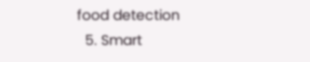food detection
  5. Smart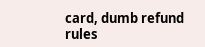card, dumb refund rules